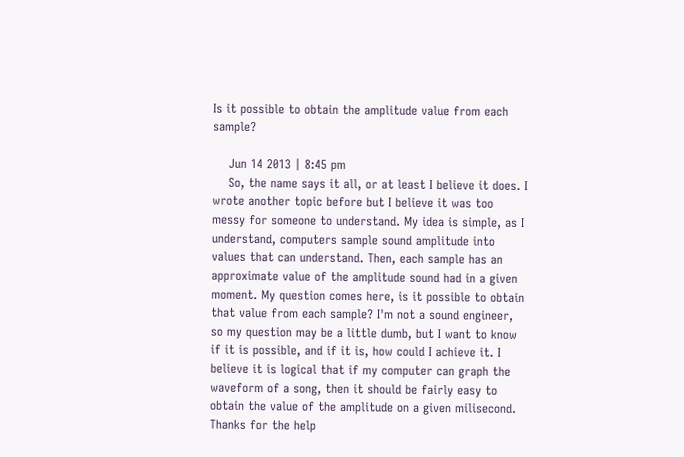Is it possible to obtain the amplitude value from each sample?

    Jun 14 2013 | 8:45 pm
    So, the name says it all, or at least I believe it does. I wrote another topic before but I believe it was too messy for someone to understand. My idea is simple, as I understand, computers sample sound amplitude into values that can understand. Then, each sample has an approximate value of the amplitude sound had in a given moment. My question comes here, is it possible to obtain that value from each sample? I'm not a sound engineer, so my question may be a little dumb, but I want to know if it is possible, and if it is, how could I achieve it. I believe it is logical that if my computer can graph the waveform of a song, then it should be fairly easy to obtain the value of the amplitude on a given milisecond. Thanks for the help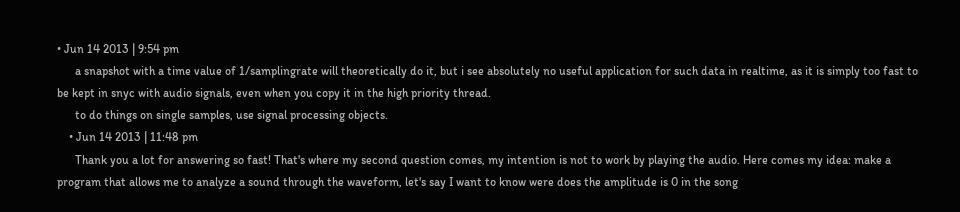• Jun 14 2013 | 9:54 pm
      a snapshot with a time value of 1/samplingrate will theoretically do it, but i see absolutely no useful application for such data in realtime, as it is simply too fast to be kept in snyc with audio signals, even when you copy it in the high priority thread.
      to do things on single samples, use signal processing objects.
    • Jun 14 2013 | 11:48 pm
      Thank you a lot for answering so fast! That's where my second question comes, my intention is not to work by playing the audio. Here comes my idea: make a program that allows me to analyze a sound through the waveform, let's say I want to know were does the amplitude is 0 in the song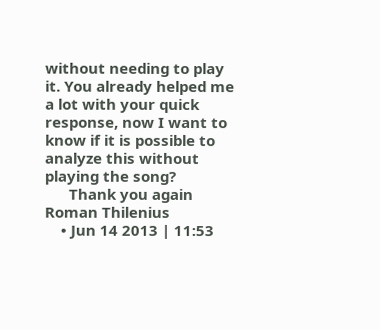without needing to play it. You already helped me a lot with your quick response, now I want to know if it is possible to analyze this without playing the song?
      Thank you again Roman Thilenius
    • Jun 14 2013 | 11:53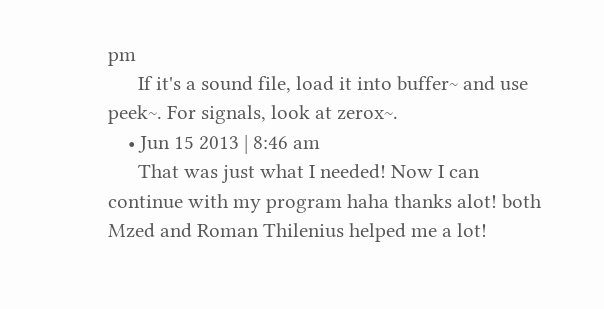pm
      If it's a sound file, load it into buffer~ and use peek~. For signals, look at zerox~.
    • Jun 15 2013 | 8:46 am
      That was just what I needed! Now I can continue with my program haha thanks alot! both Mzed and Roman Thilenius helped me a lot!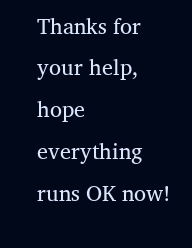Thanks for your help, hope everything runs OK now!